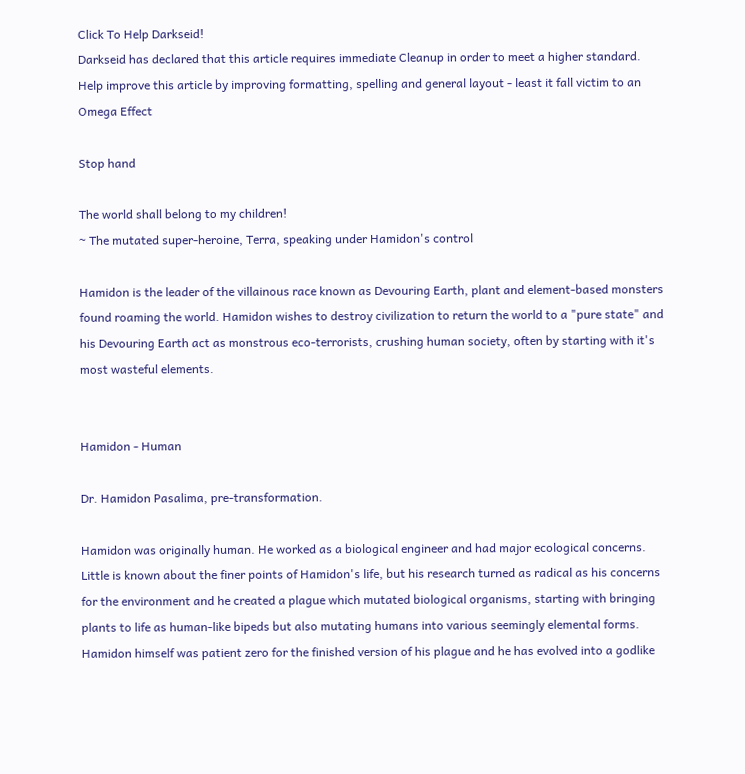Click To Help Darkseid!
Darkseid has declared that this article requires immediate Cleanup in order to meet a higher standard.
Help improve this article by improving formatting, spelling and general layout - least it fall victim to an Omega Effect

Stop hand

The world shall belong to my children!
~ The mutated super-heroine, Terra, speaking under Hamidon's control

Hamidon is the leader of the villainous race known as Devouring Earth, plant and element-based monsters found roaming the world. Hamidon wishes to destroy civilization to return the world to a "pure state" and his Devouring Earth act as monstrous eco-terrorists, crushing human society, often by starting with it's most wasteful elements.


Hamidon - Human

Dr. Hamidon Pasalima, pre-transformation.

Hamidon was originally human. He worked as a biological engineer and had major ecological concerns. Little is known about the finer points of Hamidon's life, but his research turned as radical as his concerns for the environment and he created a plague which mutated biological organisms, starting with bringing plants to life as human-like bipeds but also mutating humans into various seemingly elemental forms. Hamidon himself was patient zero for the finished version of his plague and he has evolved into a godlike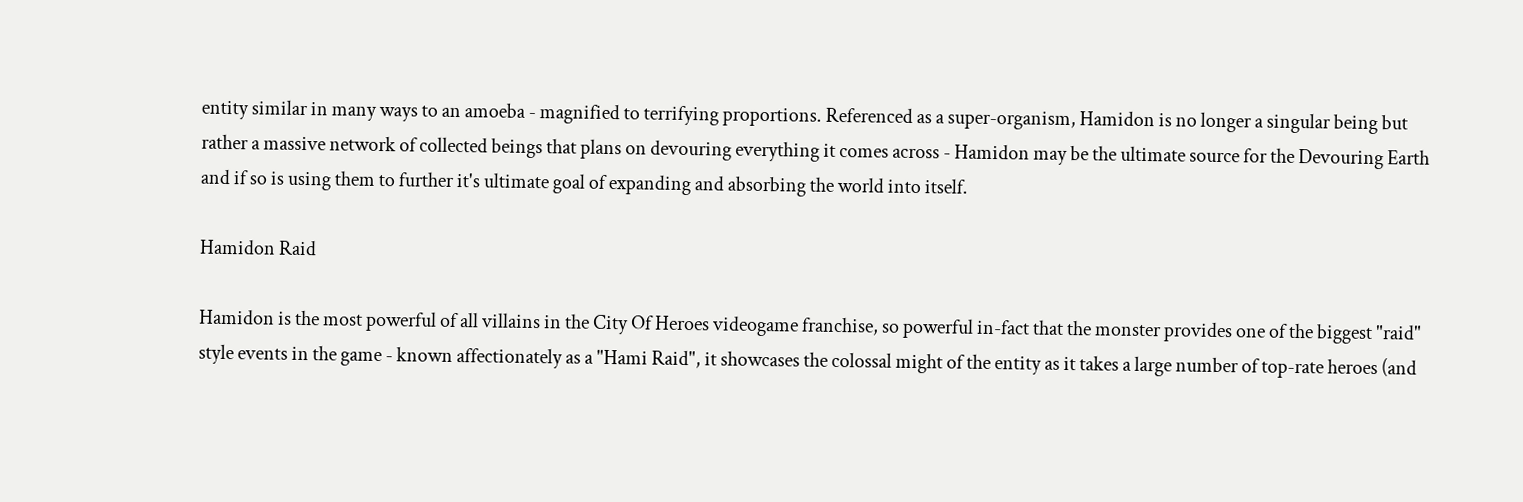entity similar in many ways to an amoeba - magnified to terrifying proportions. Referenced as a super-organism, Hamidon is no longer a singular being but rather a massive network of collected beings that plans on devouring everything it comes across - Hamidon may be the ultimate source for the Devouring Earth and if so is using them to further it's ultimate goal of expanding and absorbing the world into itself.

Hamidon Raid

Hamidon is the most powerful of all villains in the City Of Heroes videogame franchise, so powerful in-fact that the monster provides one of the biggest "raid" style events in the game - known affectionately as a "Hami Raid", it showcases the colossal might of the entity as it takes a large number of top-rate heroes (and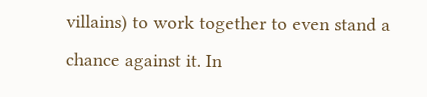villains) to work together to even stand a chance against it. In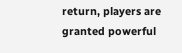return, players are granted powerful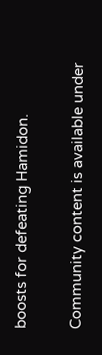boosts for defeating Hamidon.

Community content is available under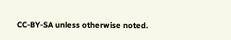CC-BY-SA unless otherwise noted.